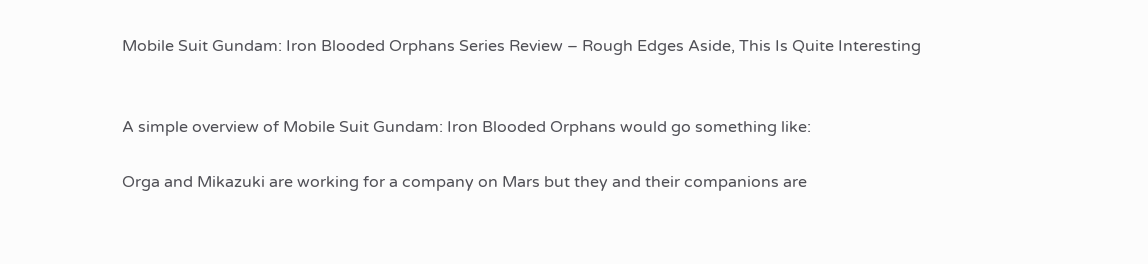Mobile Suit Gundam: Iron Blooded Orphans Series Review – Rough Edges Aside, This Is Quite Interesting


A simple overview of Mobile Suit Gundam: Iron Blooded Orphans would go something like:

Orga and Mikazuki are working for a company on Mars but they and their companions are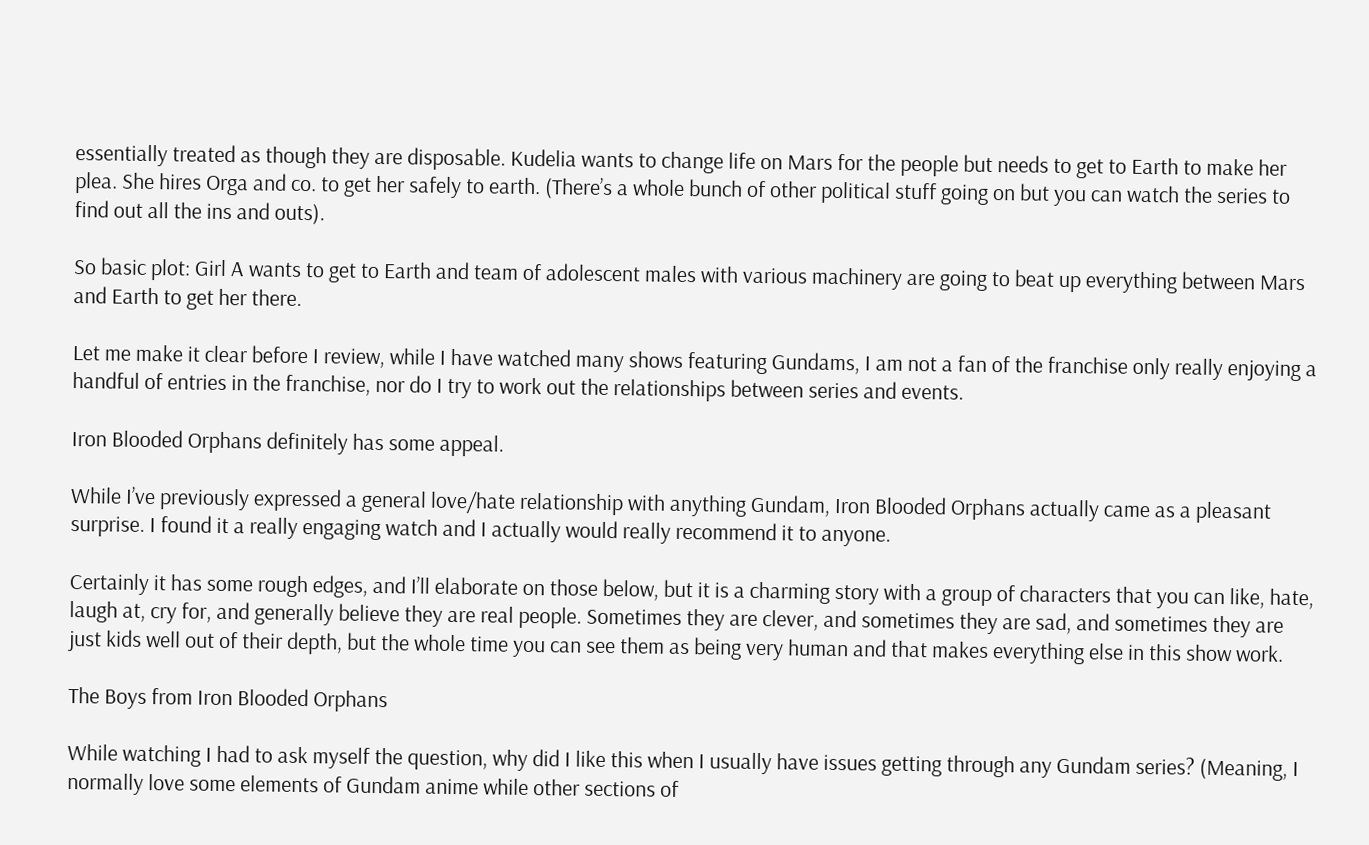essentially treated as though they are disposable. Kudelia wants to change life on Mars for the people but needs to get to Earth to make her plea. She hires Orga and co. to get her safely to earth. (There’s a whole bunch of other political stuff going on but you can watch the series to find out all the ins and outs).

So basic plot: Girl A wants to get to Earth and team of adolescent males with various machinery are going to beat up everything between Mars and Earth to get her there.

Let me make it clear before I review, while I have watched many shows featuring Gundams, I am not a fan of the franchise only really enjoying a handful of entries in the franchise, nor do I try to work out the relationships between series and events.

Iron Blooded Orphans definitely has some appeal.

While I’ve previously expressed a general love/hate relationship with anything Gundam, Iron Blooded Orphans actually came as a pleasant surprise. I found it a really engaging watch and I actually would really recommend it to anyone.

Certainly it has some rough edges, and I’ll elaborate on those below, but it is a charming story with a group of characters that you can like, hate, laugh at, cry for, and generally believe they are real people. Sometimes they are clever, and sometimes they are sad, and sometimes they are just kids well out of their depth, but the whole time you can see them as being very human and that makes everything else in this show work.

The Boys from Iron Blooded Orphans

While watching I had to ask myself the question, why did I like this when I usually have issues getting through any Gundam series? (Meaning, I normally love some elements of Gundam anime while other sections of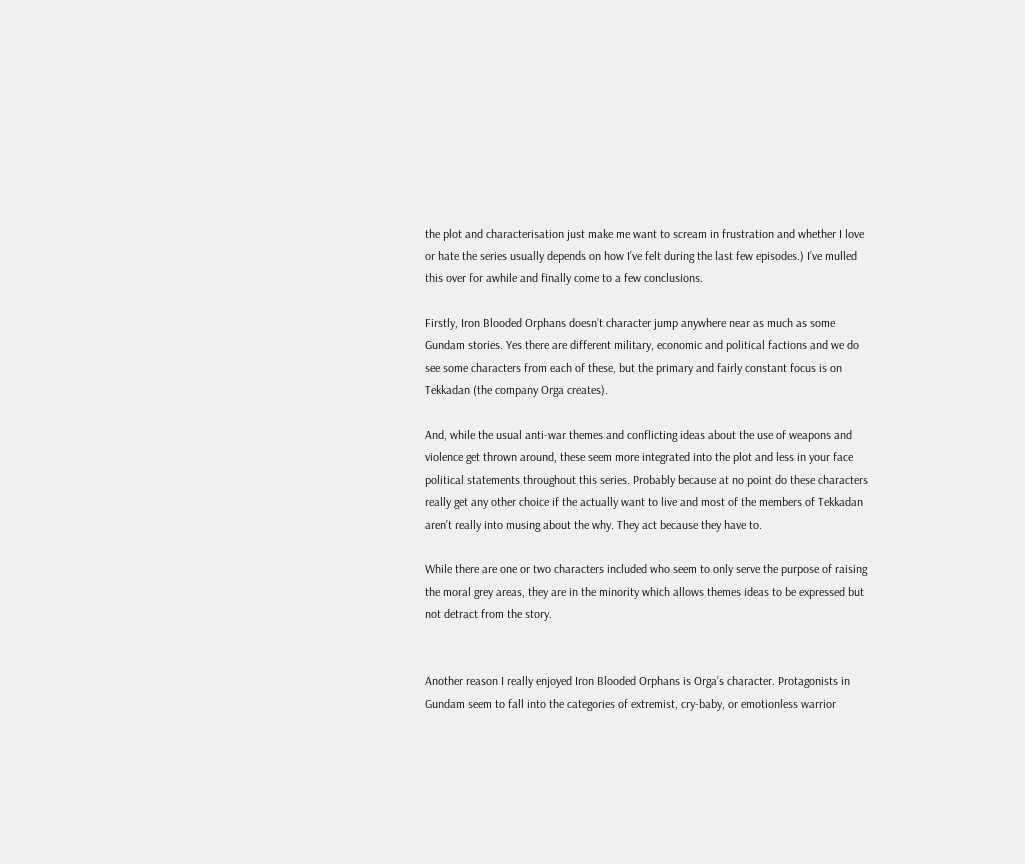the plot and characterisation just make me want to scream in frustration and whether I love or hate the series usually depends on how I’ve felt during the last few episodes.) I’ve mulled this over for awhile and finally come to a few conclusions.

Firstly, Iron Blooded Orphans doesn’t character jump anywhere near as much as some Gundam stories. Yes there are different military, economic and political factions and we do see some characters from each of these, but the primary and fairly constant focus is on Tekkadan (the company Orga creates).

And, while the usual anti-war themes and conflicting ideas about the use of weapons and violence get thrown around, these seem more integrated into the plot and less in your face political statements throughout this series. Probably because at no point do these characters really get any other choice if the actually want to live and most of the members of Tekkadan aren’t really into musing about the why. They act because they have to.

While there are one or two characters included who seem to only serve the purpose of raising the moral grey areas, they are in the minority which allows themes ideas to be expressed but not detract from the story.


Another reason I really enjoyed Iron Blooded Orphans is Orga’s character. Protagonists in Gundam seem to fall into the categories of extremist, cry-baby, or emotionless warrior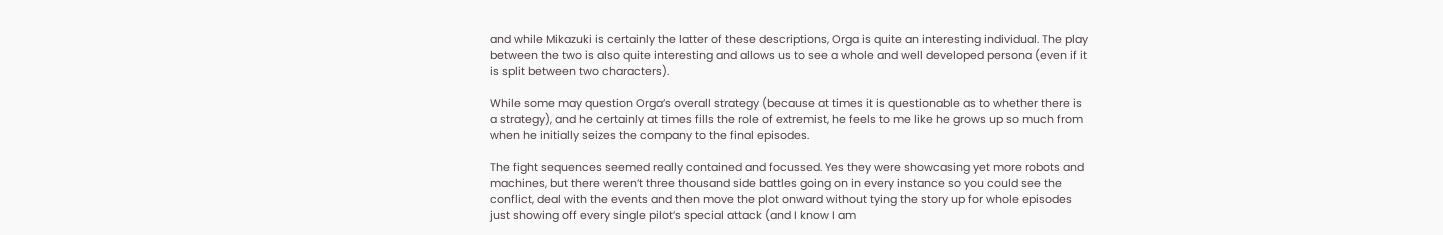and while Mikazuki is certainly the latter of these descriptions, Orga is quite an interesting individual. The play between the two is also quite interesting and allows us to see a whole and well developed persona (even if it is split between two characters).

While some may question Orga’s overall strategy (because at times it is questionable as to whether there is a strategy), and he certainly at times fills the role of extremist, he feels to me like he grows up so much from when he initially seizes the company to the final episodes.

The fight sequences seemed really contained and focussed. Yes they were showcasing yet more robots and machines, but there weren’t three thousand side battles going on in every instance so you could see the conflict, deal with the events and then move the plot onward without tying the story up for whole episodes just showing off every single pilot’s special attack (and I know I am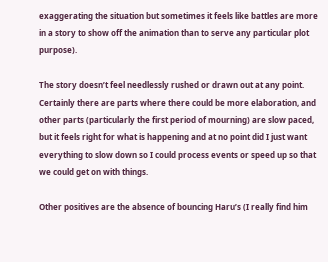exaggerating the situation but sometimes it feels like battles are more in a story to show off the animation than to serve any particular plot purpose).

The story doesn’t feel needlessly rushed or drawn out at any point. Certainly there are parts where there could be more elaboration, and other parts (particularly the first period of mourning) are slow paced, but it feels right for what is happening and at no point did I just want everything to slow down so I could process events or speed up so that we could get on with things.

Other positives are the absence of bouncing Haru’s (I really find him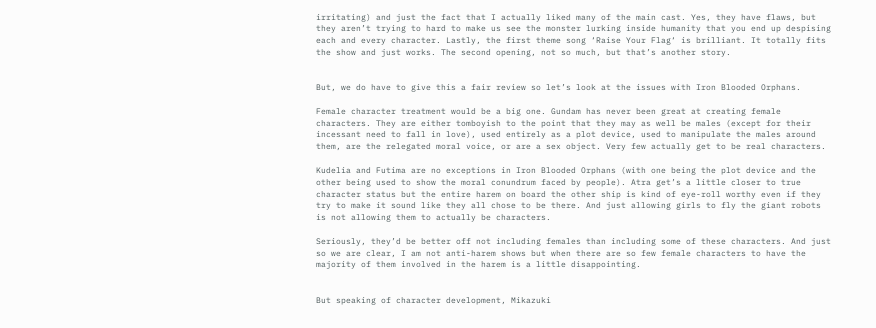irritating) and just the fact that I actually liked many of the main cast. Yes, they have flaws, but they aren’t trying to hard to make us see the monster lurking inside humanity that you end up despising each and every character. Lastly, the first theme song ‘Raise Your Flag‘ is brilliant. It totally fits the show and just works. The second opening, not so much, but that’s another story.


But, we do have to give this a fair review so let’s look at the issues with Iron Blooded Orphans.

Female character treatment would be a big one. Gundam has never been great at creating female characters. They are either tomboyish to the point that they may as well be males (except for their incessant need to fall in love), used entirely as a plot device, used to manipulate the males around them, are the relegated moral voice, or are a sex object. Very few actually get to be real characters.

Kudelia and Futima are no exceptions in Iron Blooded Orphans (with one being the plot device and the other being used to show the moral conundrum faced by people). Atra get’s a little closer to true character status but the entire harem on board the other ship is kind of eye-roll worthy even if they try to make it sound like they all chose to be there. And just allowing girls to fly the giant robots is not allowing them to actually be characters.

Seriously, they’d be better off not including females than including some of these characters. And just so we are clear, I am not anti-harem shows but when there are so few female characters to have the majority of them involved in the harem is a little disappointing.


But speaking of character development, Mikazuki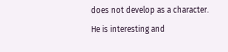does not develop as a character. He is interesting and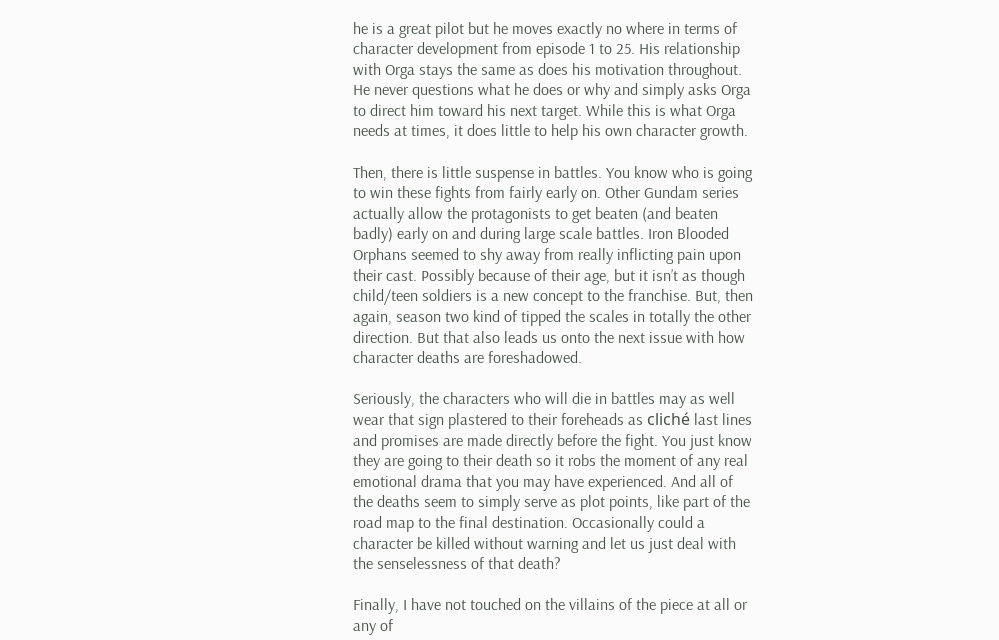he is a great pilot but he moves exactly no where in terms of character development from episode 1 to 25. His relationship with Orga stays the same as does his motivation throughout. He never questions what he does or why and simply asks Orga to direct him toward his next target. While this is what Orga needs at times, it does little to help his own character growth.

Then, there is little suspense in battles. You know who is going to win these fights from fairly early on. Other Gundam series actually allow the protagonists to get beaten (and beaten badly) early on and during large scale battles. Iron Blooded Orphans seemed to shy away from really inflicting pain upon their cast. Possibly because of their age, but it isn’t as though child/teen soldiers is a new concept to the franchise. But, then again, season two kind of tipped the scales in totally the other direction. But that also leads us onto the next issue with how character deaths are foreshadowed.

Seriously, the characters who will die in battles may as well wear that sign plastered to their foreheads as cliché last lines and promises are made directly before the fight. You just know they are going to their death so it robs the moment of any real emotional drama that you may have experienced. And all of the deaths seem to simply serve as plot points, like part of the road map to the final destination. Occasionally could a character be killed without warning and let us just deal with the senselessness of that death?

Finally, I have not touched on the villains of the piece at all or any of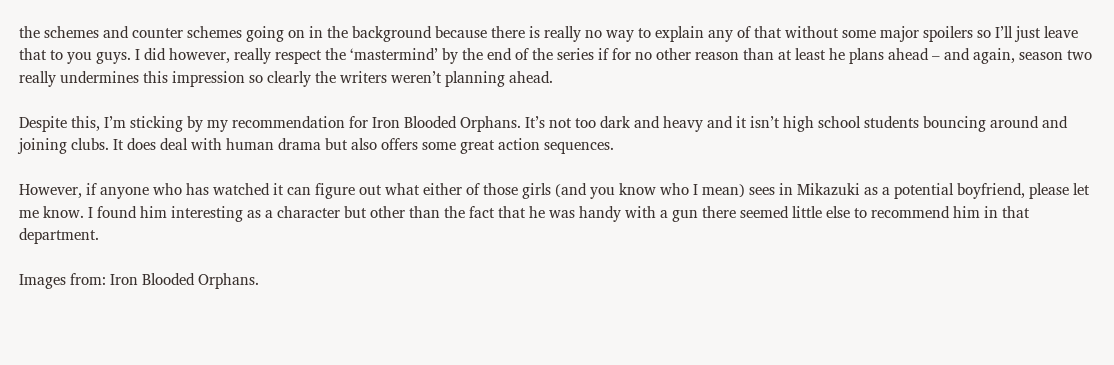the schemes and counter schemes going on in the background because there is really no way to explain any of that without some major spoilers so I’ll just leave that to you guys. I did however, really respect the ‘mastermind’ by the end of the series if for no other reason than at least he plans ahead – and again, season two really undermines this impression so clearly the writers weren’t planning ahead.

Despite this, I’m sticking by my recommendation for Iron Blooded Orphans. It’s not too dark and heavy and it isn’t high school students bouncing around and joining clubs. It does deal with human drama but also offers some great action sequences.

However, if anyone who has watched it can figure out what either of those girls (and you know who I mean) sees in Mikazuki as a potential boyfriend, please let me know. I found him interesting as a character but other than the fact that he was handy with a gun there seemed little else to recommend him in that department.

Images from: Iron Blooded Orphans.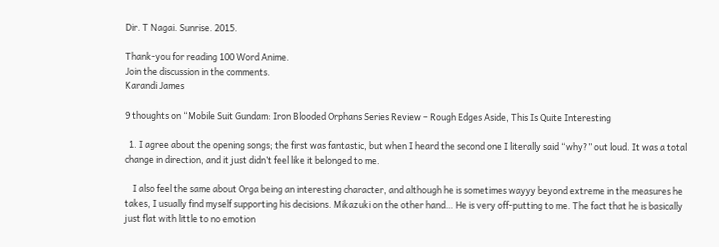Dir. T Nagai. Sunrise. 2015.

Thank-you for reading 100 Word Anime.
Join the discussion in the comments.
Karandi James

9 thoughts on “Mobile Suit Gundam: Iron Blooded Orphans Series Review – Rough Edges Aside, This Is Quite Interesting

  1. I agree about the opening songs; the first was fantastic, but when I heard the second one I literally said “why?” out loud. It was a total change in direction, and it just didn’t feel like it belonged to me.

    I also feel the same about Orga being an interesting character, and although he is sometimes wayyy beyond extreme in the measures he takes, I usually find myself supporting his decisions. Mikazuki on the other hand… He is very off-putting to me. The fact that he is basically just flat with little to no emotion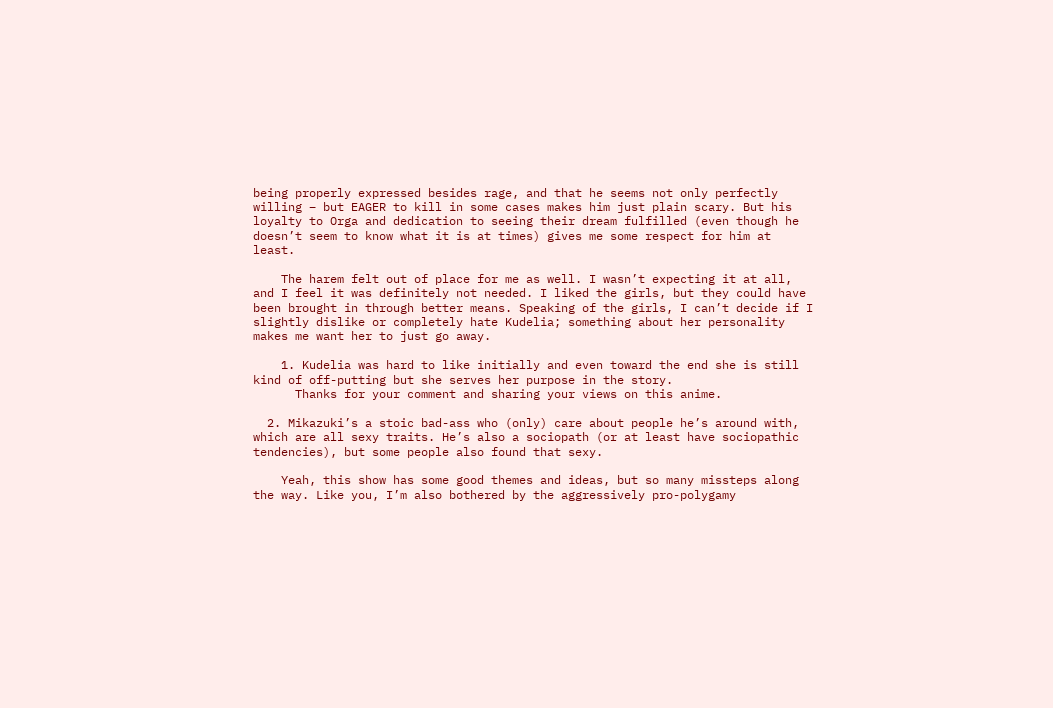being properly expressed besides rage, and that he seems not only perfectly willing – but EAGER to kill in some cases makes him just plain scary. But his loyalty to Orga and dedication to seeing their dream fulfilled (even though he doesn’t seem to know what it is at times) gives me some respect for him at least.

    The harem felt out of place for me as well. I wasn’t expecting it at all, and I feel it was definitely not needed. I liked the girls, but they could have been brought in through better means. Speaking of the girls, I can’t decide if I slightly dislike or completely hate Kudelia; something about her personality makes me want her to just go away.

    1. Kudelia was hard to like initially and even toward the end she is still kind of off-putting but she serves her purpose in the story.
      Thanks for your comment and sharing your views on this anime.

  2. Mikazuki’s a stoic bad-ass who (only) care about people he’s around with, which are all sexy traits. He’s also a sociopath (or at least have sociopathic tendencies), but some people also found that sexy.

    Yeah, this show has some good themes and ideas, but so many missteps along the way. Like you, I’m also bothered by the aggressively pro-polygamy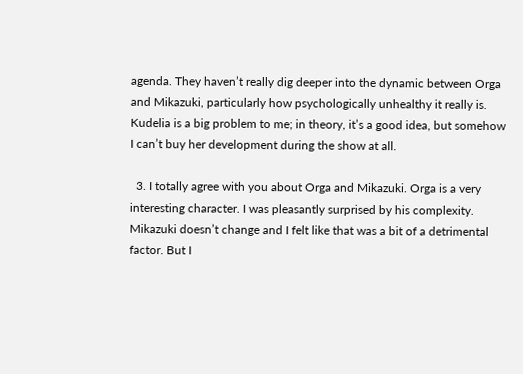agenda. They haven’t really dig deeper into the dynamic between Orga and Mikazuki, particularly how psychologically unhealthy it really is. Kudelia is a big problem to me; in theory, it’s a good idea, but somehow I can’t buy her development during the show at all.

  3. I totally agree with you about Orga and Mikazuki. Orga is a very interesting character. I was pleasantly surprised by his complexity. Mikazuki doesn’t change and I felt like that was a bit of a detrimental factor. But I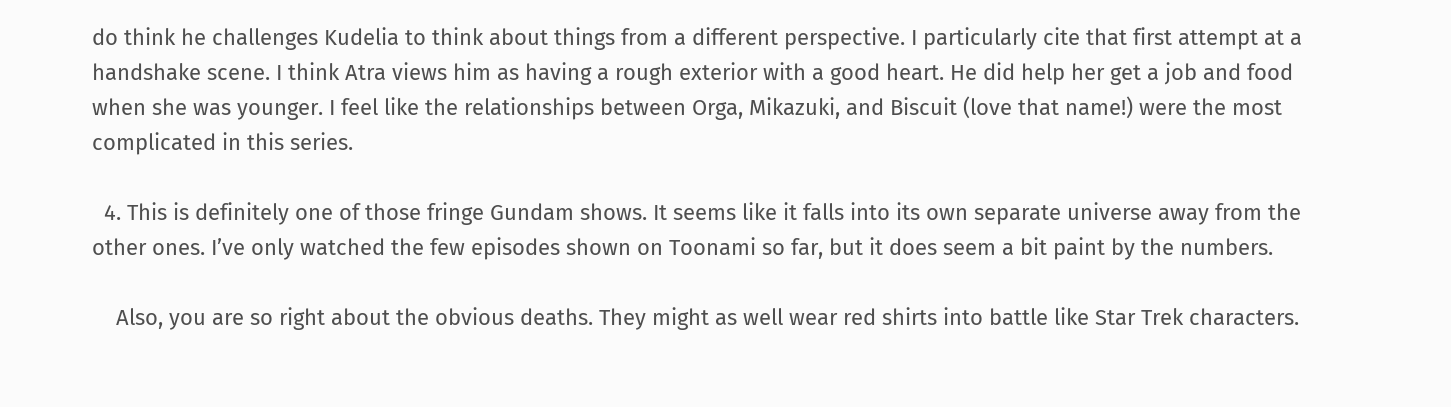do think he challenges Kudelia to think about things from a different perspective. I particularly cite that first attempt at a handshake scene. I think Atra views him as having a rough exterior with a good heart. He did help her get a job and food when she was younger. I feel like the relationships between Orga, Mikazuki, and Biscuit (love that name!) were the most complicated in this series.

  4. This is definitely one of those fringe Gundam shows. It seems like it falls into its own separate universe away from the other ones. I’ve only watched the few episodes shown on Toonami so far, but it does seem a bit paint by the numbers.

    Also, you are so right about the obvious deaths. They might as well wear red shirts into battle like Star Trek characters.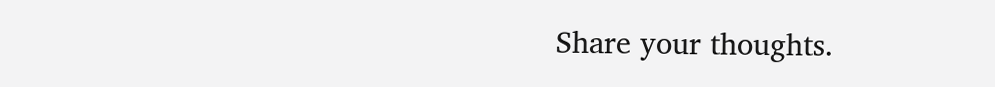Share your thoughts.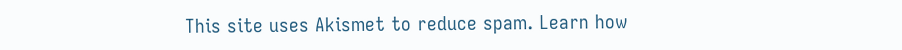This site uses Akismet to reduce spam. Learn how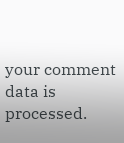your comment data is processed.